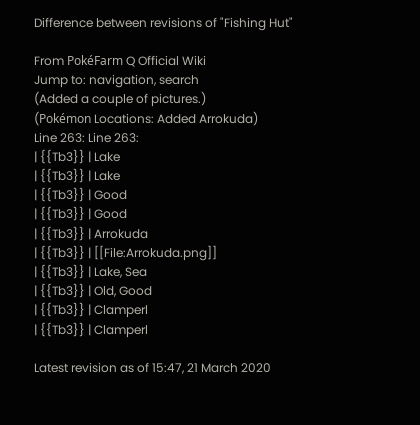Difference between revisions of "Fishing Hut"

From PokéFarm Q Official Wiki
Jump to: navigation, search
(Added a couple of pictures.)
(Pokémon Locations: Added Arrokuda)
Line 263: Line 263:
| {{Tb3}} | Lake
| {{Tb3}} | Lake
| {{Tb3}} | Good
| {{Tb3}} | Good
| {{Tb3}} | Arrokuda
| {{Tb3}} | [[File:Arrokuda.png]]
| {{Tb3}} | Lake, Sea
| {{Tb3}} | Old, Good
| {{Tb3}} | Clamperl
| {{Tb3}} | Clamperl

Latest revision as of 15:47, 21 March 2020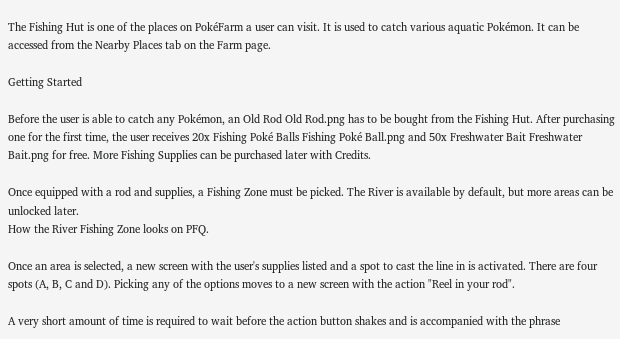The Fishing Hut is one of the places on PokéFarm a user can visit. It is used to catch various aquatic Pokémon. It can be accessed from the Nearby Places tab on the Farm page.

Getting Started

Before the user is able to catch any Pokémon, an Old Rod Old Rod.png has to be bought from the Fishing Hut. After purchasing one for the first time, the user receives 20x Fishing Poké Balls Fishing Poké Ball.png and 50x Freshwater Bait Freshwater Bait.png for free. More Fishing Supplies can be purchased later with Credits.

Once equipped with a rod and supplies, a Fishing Zone must be picked. The River is available by default, but more areas can be unlocked later.
How the River Fishing Zone looks on PFQ.

Once an area is selected, a new screen with the user's supplies listed and a spot to cast the line in is activated. There are four spots (A, B, C and D). Picking any of the options moves to a new screen with the action "Reel in your rod".

A very short amount of time is required to wait before the action button shakes and is accompanied with the phrase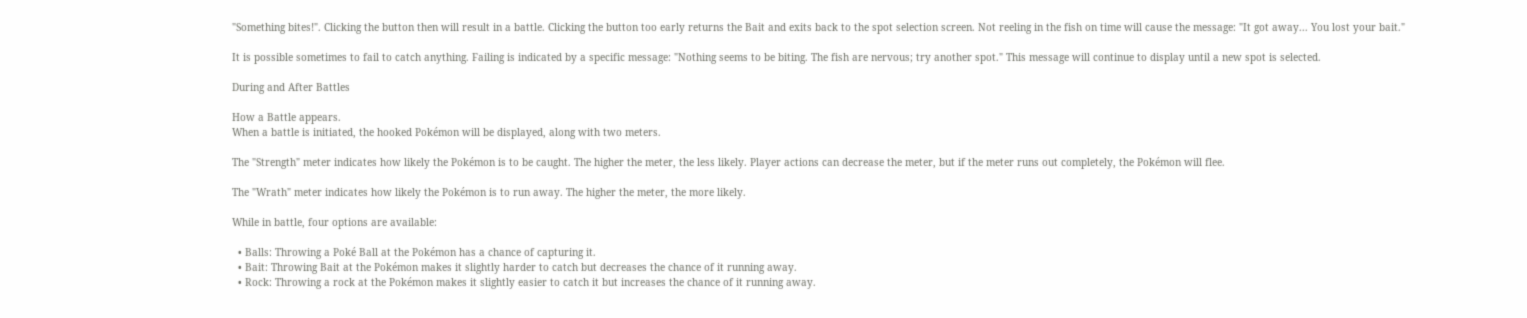"Something bites!". Clicking the button then will result in a battle. Clicking the button too early returns the Bait and exits back to the spot selection screen. Not reeling in the fish on time will cause the message: "It got away... You lost your bait."

It is possible sometimes to fail to catch anything. Failing is indicated by a specific message: "Nothing seems to be biting. The fish are nervous; try another spot." This message will continue to display until a new spot is selected.

During and After Battles

How a Battle appears.
When a battle is initiated, the hooked Pokémon will be displayed, along with two meters.

The "Strength" meter indicates how likely the Pokémon is to be caught. The higher the meter, the less likely. Player actions can decrease the meter, but if the meter runs out completely, the Pokémon will flee.

The "Wrath" meter indicates how likely the Pokémon is to run away. The higher the meter, the more likely.

While in battle, four options are available:

  • Balls: Throwing a Poké Ball at the Pokémon has a chance of capturing it.
  • Bait: Throwing Bait at the Pokémon makes it slightly harder to catch but decreases the chance of it running away.
  • Rock: Throwing a rock at the Pokémon makes it slightly easier to catch it but increases the chance of it running away.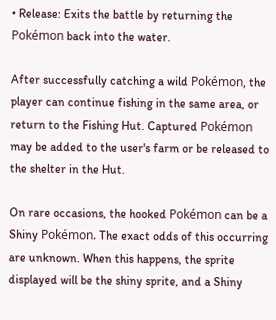• Release: Exits the battle by returning the Pokémon back into the water.

After successfully catching a wild Pokémon, the player can continue fishing in the same area, or return to the Fishing Hut. Captured Pokémon may be added to the user's farm or be released to the shelter in the Hut.

On rare occasions, the hooked Pokémon can be a Shiny Pokémon. The exact odds of this occurring are unknown. When this happens, the sprite displayed will be the shiny sprite, and a Shiny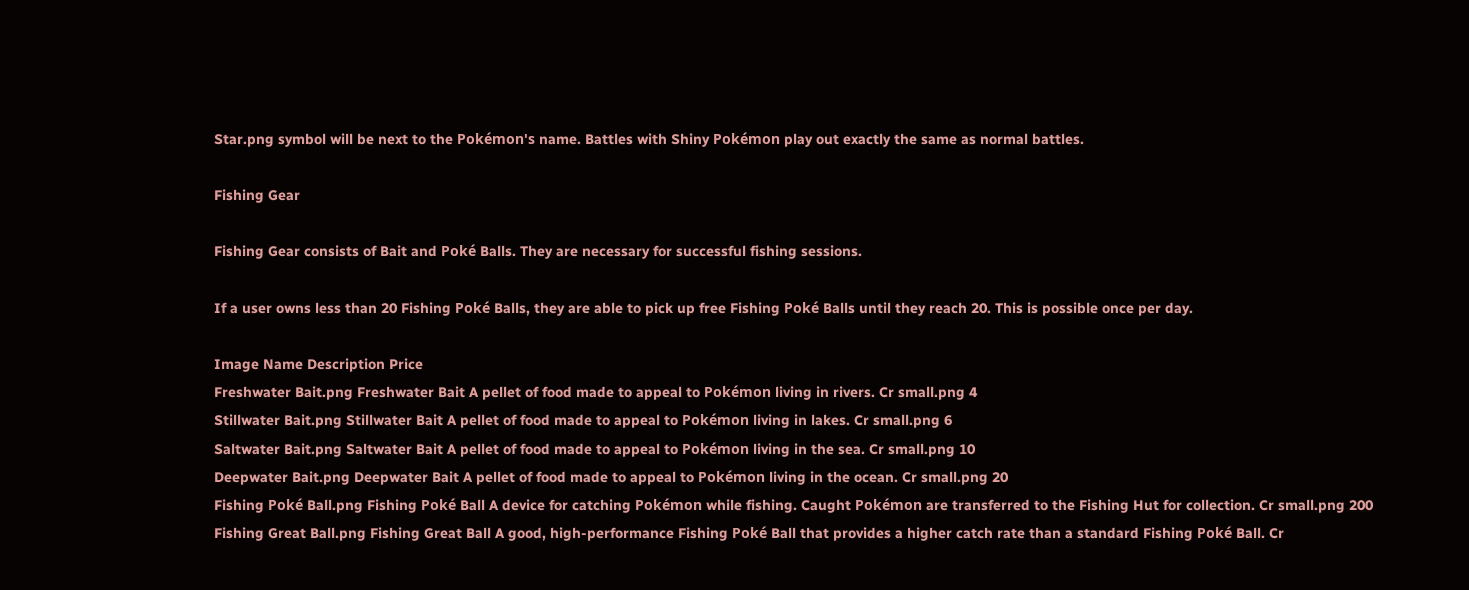Star.png symbol will be next to the Pokémon's name. Battles with Shiny Pokémon play out exactly the same as normal battles.

Fishing Gear

Fishing Gear consists of Bait and Poké Balls. They are necessary for successful fishing sessions.

If a user owns less than 20 Fishing Poké Balls, they are able to pick up free Fishing Poké Balls until they reach 20. This is possible once per day.

Image Name Description Price
Freshwater Bait.png Freshwater Bait A pellet of food made to appeal to Pokémon living in rivers. Cr small.png 4
Stillwater Bait.png Stillwater Bait A pellet of food made to appeal to Pokémon living in lakes. Cr small.png 6
Saltwater Bait.png Saltwater Bait A pellet of food made to appeal to Pokémon living in the sea. Cr small.png 10
Deepwater Bait.png Deepwater Bait A pellet of food made to appeal to Pokémon living in the ocean. Cr small.png 20
Fishing Poké Ball.png Fishing Poké Ball A device for catching Pokémon while fishing. Caught Pokémon are transferred to the Fishing Hut for collection. Cr small.png 200
Fishing Great Ball.png Fishing Great Ball A good, high-performance Fishing Poké Ball that provides a higher catch rate than a standard Fishing Poké Ball. Cr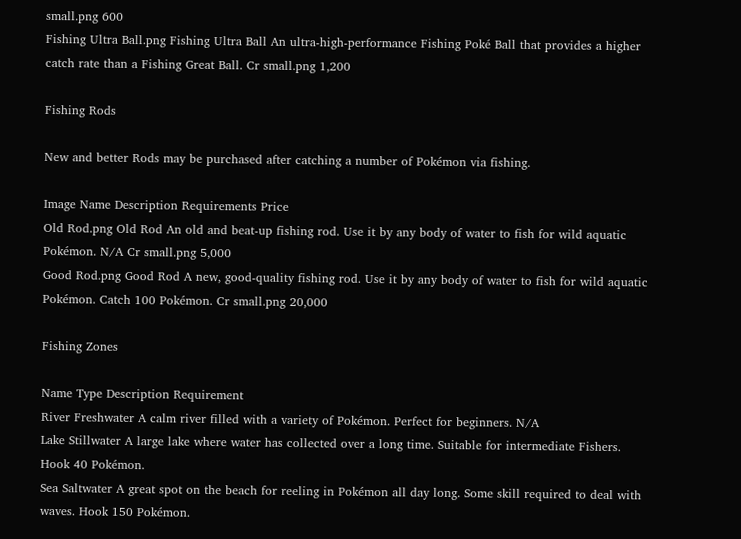small.png 600
Fishing Ultra Ball.png Fishing Ultra Ball An ultra-high-performance Fishing Poké Ball that provides a higher catch rate than a Fishing Great Ball. Cr small.png 1,200

Fishing Rods

New and better Rods may be purchased after catching a number of Pokémon via fishing.

Image Name Description Requirements Price
Old Rod.png Old Rod An old and beat-up fishing rod. Use it by any body of water to fish for wild aquatic Pokémon. N/A Cr small.png 5,000
Good Rod.png Good Rod A new, good-quality fishing rod. Use it by any body of water to fish for wild aquatic Pokémon. Catch 100 Pokémon. Cr small.png 20,000

Fishing Zones

Name Type Description Requirement
River Freshwater A calm river filled with a variety of Pokémon. Perfect for beginners. N/A
Lake Stillwater A large lake where water has collected over a long time. Suitable for intermediate Fishers. Hook 40 Pokémon.
Sea Saltwater A great spot on the beach for reeling in Pokémon all day long. Some skill required to deal with waves. Hook 150 Pokémon.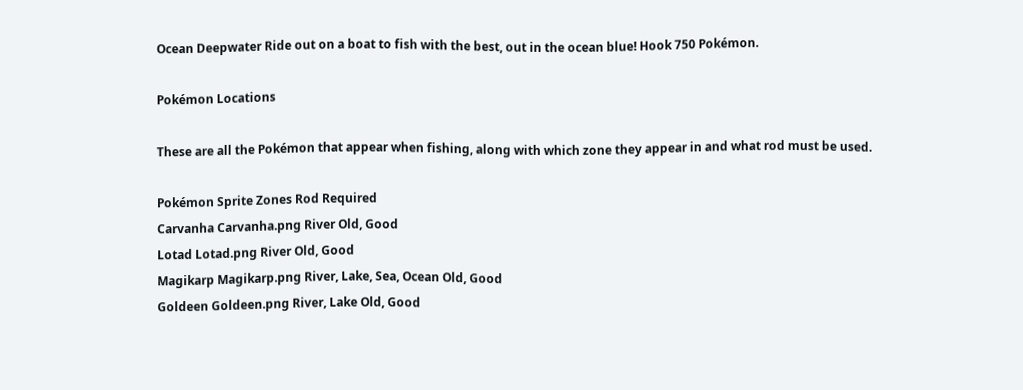Ocean Deepwater Ride out on a boat to fish with the best, out in the ocean blue! Hook 750 Pokémon.

Pokémon Locations

These are all the Pokémon that appear when fishing, along with which zone they appear in and what rod must be used.

Pokémon Sprite Zones Rod Required
Carvanha Carvanha.png River Old, Good
Lotad Lotad.png River Old, Good
Magikarp Magikarp.png River, Lake, Sea, Ocean Old, Good
Goldeen Goldeen.png River, Lake Old, Good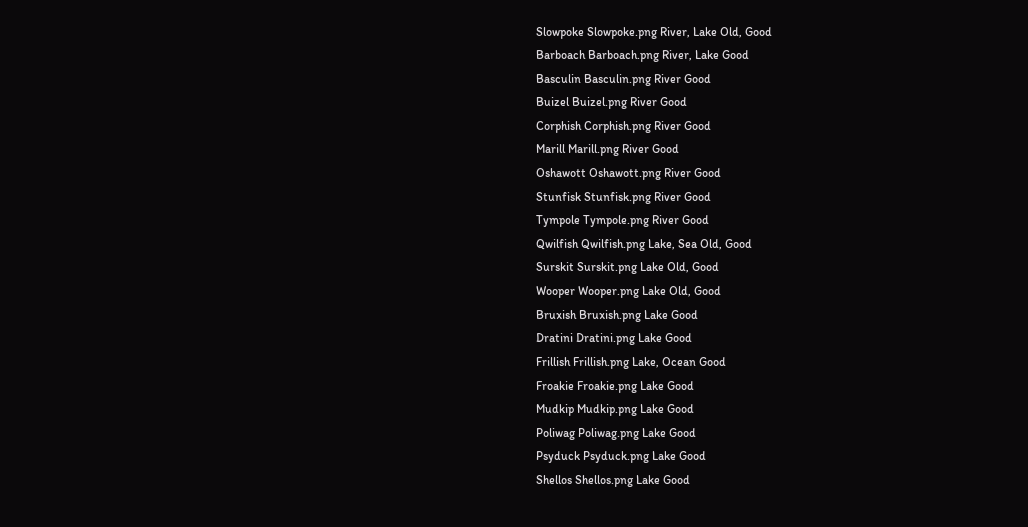Slowpoke Slowpoke.png River, Lake Old, Good
Barboach Barboach.png River, Lake Good
Basculin Basculin.png River Good
Buizel Buizel.png River Good
Corphish Corphish.png River Good
Marill Marill.png River Good
Oshawott Oshawott.png River Good
Stunfisk Stunfisk.png River Good
Tympole Tympole.png River Good
Qwilfish Qwilfish.png Lake, Sea Old, Good
Surskit Surskit.png Lake Old, Good
Wooper Wooper.png Lake Old, Good
Bruxish Bruxish.png Lake Good
Dratini Dratini.png Lake Good
Frillish Frillish.png Lake, Ocean Good
Froakie Froakie.png Lake Good
Mudkip Mudkip.png Lake Good
Poliwag Poliwag.png Lake Good
Psyduck Psyduck.png Lake Good
Shellos Shellos.png Lake Good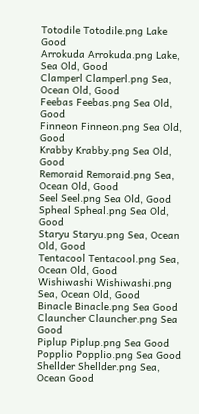Totodile Totodile.png Lake Good
Arrokuda Arrokuda.png Lake, Sea Old, Good
Clamperl Clamperl.png Sea, Ocean Old, Good
Feebas Feebas.png Sea Old, Good
Finneon Finneon.png Sea Old, Good
Krabby Krabby.png Sea Old, Good
Remoraid Remoraid.png Sea, Ocean Old, Good
Seel Seel.png Sea Old, Good
Spheal Spheal.png Sea Old, Good
Staryu Staryu.png Sea, Ocean Old, Good
Tentacool Tentacool.png Sea, Ocean Old, Good
Wishiwashi Wishiwashi.png Sea, Ocean Old, Good
Binacle Binacle.png Sea Good
Clauncher Clauncher.png Sea Good
Piplup Piplup.png Sea Good
Popplio Popplio.png Sea Good
Shellder Shellder.png Sea, Ocean Good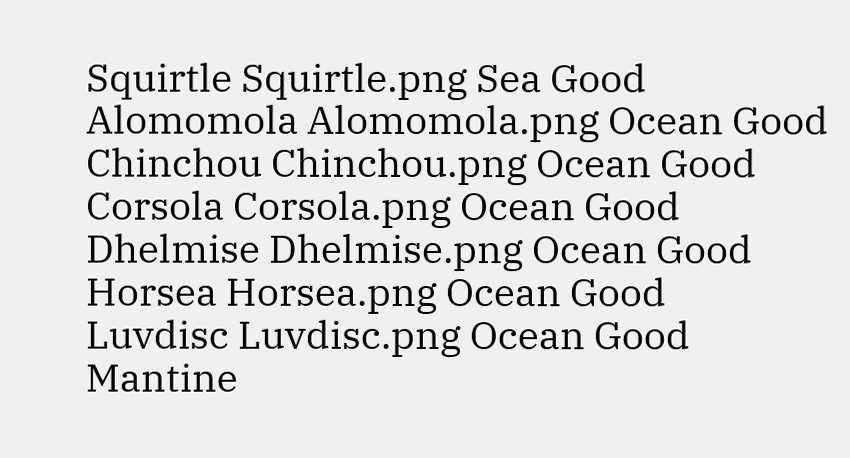Squirtle Squirtle.png Sea Good
Alomomola Alomomola.png Ocean Good
Chinchou Chinchou.png Ocean Good
Corsola Corsola.png Ocean Good
Dhelmise Dhelmise.png Ocean Good
Horsea Horsea.png Ocean Good
Luvdisc Luvdisc.png Ocean Good
Mantine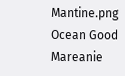Mantine.png Ocean Good
Mareanie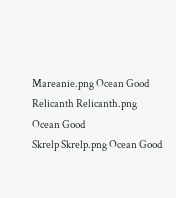Mareanie.png Ocean Good
Relicanth Relicanth.png Ocean Good
Skrelp Skrelp.png Ocean Good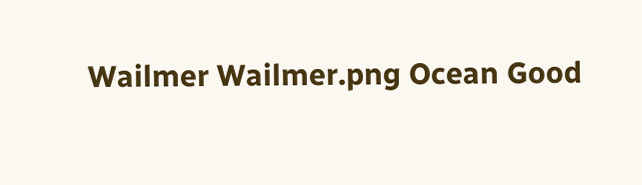Wailmer Wailmer.png Ocean Good